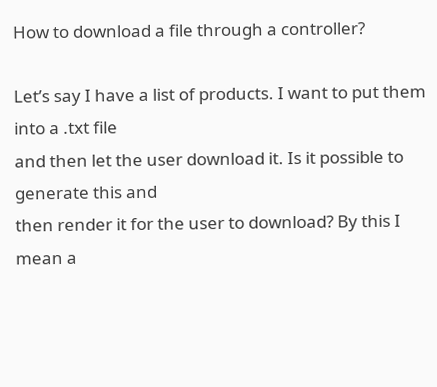How to download a file through a controller?

Let’s say I have a list of products. I want to put them into a .txt file
and then let the user download it. Is it possible to generate this and
then render it for the user to download? By this I mean a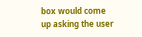box would come
up asking the user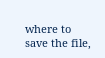where to save the file,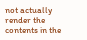not actually render the
contents in the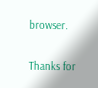browser.

Thanks for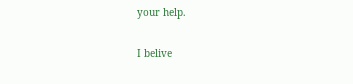your help.

I belive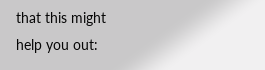that this might help you out: